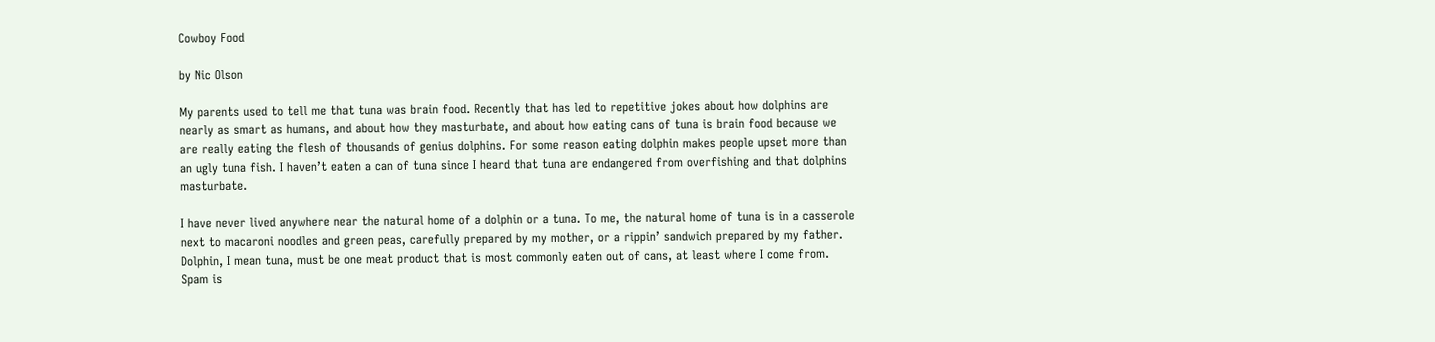Cowboy Food

by Nic Olson

My parents used to tell me that tuna was brain food. Recently that has led to repetitive jokes about how dolphins are nearly as smart as humans, and about how they masturbate, and about how eating cans of tuna is brain food because we are really eating the flesh of thousands of genius dolphins. For some reason eating dolphin makes people upset more than an ugly tuna fish. I haven’t eaten a can of tuna since I heard that tuna are endangered from overfishing and that dolphins masturbate.

I have never lived anywhere near the natural home of a dolphin or a tuna. To me, the natural home of tuna is in a casserole next to macaroni noodles and green peas, carefully prepared by my mother, or a rippin’ sandwich prepared by my father. Dolphin, I mean tuna, must be one meat product that is most commonly eaten out of cans, at least where I come from. Spam is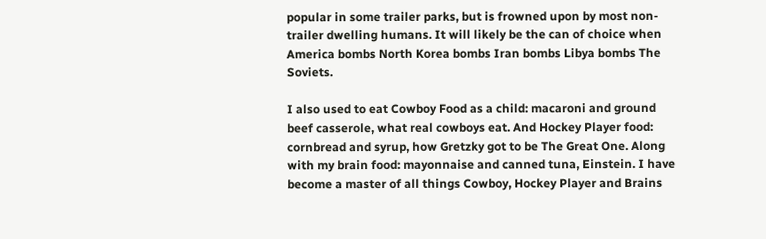popular in some trailer parks, but is frowned upon by most non-trailer dwelling humans. It will likely be the can of choice when America bombs North Korea bombs Iran bombs Libya bombs The Soviets.

I also used to eat Cowboy Food as a child: macaroni and ground beef casserole, what real cowboys eat. And Hockey Player food: cornbread and syrup, how Gretzky got to be The Great One. Along with my brain food: mayonnaise and canned tuna, Einstein. I have become a master of all things Cowboy, Hockey Player and Brains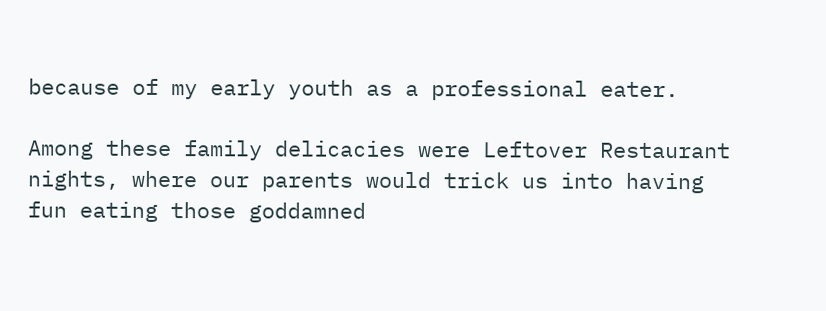because of my early youth as a professional eater.

Among these family delicacies were Leftover Restaurant nights, where our parents would trick us into having fun eating those goddamned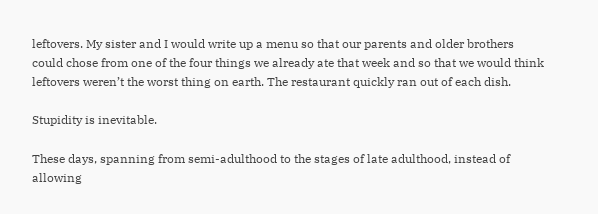leftovers. My sister and I would write up a menu so that our parents and older brothers could chose from one of the four things we already ate that week and so that we would think leftovers weren’t the worst thing on earth. The restaurant quickly ran out of each dish.

Stupidity is inevitable.

These days, spanning from semi-adulthood to the stages of late adulthood, instead of allowing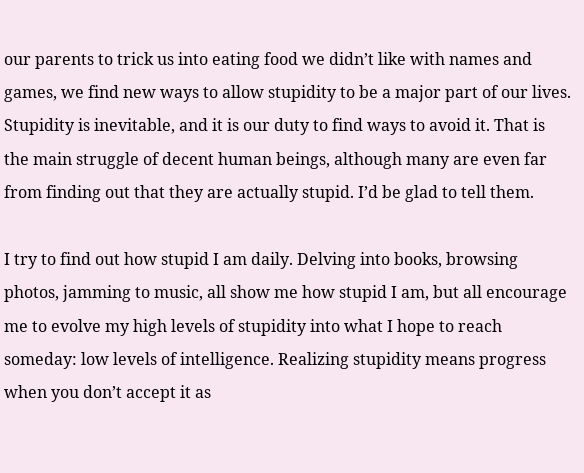our parents to trick us into eating food we didn’t like with names and games, we find new ways to allow stupidity to be a major part of our lives. Stupidity is inevitable, and it is our duty to find ways to avoid it. That is the main struggle of decent human beings, although many are even far from finding out that they are actually stupid. I’d be glad to tell them.

I try to find out how stupid I am daily. Delving into books, browsing photos, jamming to music, all show me how stupid I am, but all encourage me to evolve my high levels of stupidity into what I hope to reach someday: low levels of intelligence. Realizing stupidity means progress when you don’t accept it as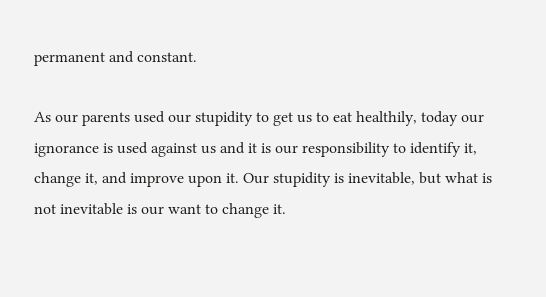permanent and constant.

As our parents used our stupidity to get us to eat healthily, today our ignorance is used against us and it is our responsibility to identify it, change it, and improve upon it. Our stupidity is inevitable, but what is not inevitable is our want to change it.